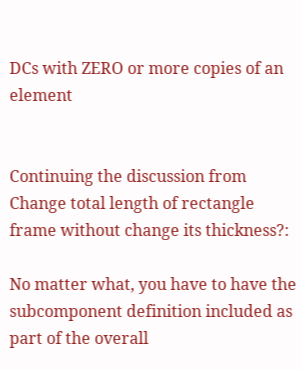DCs with ZERO or more copies of an element


Continuing the discussion from Change total length of rectangle frame without change its thickness?:

No matter what, you have to have the subcomponent definition included as part of the overall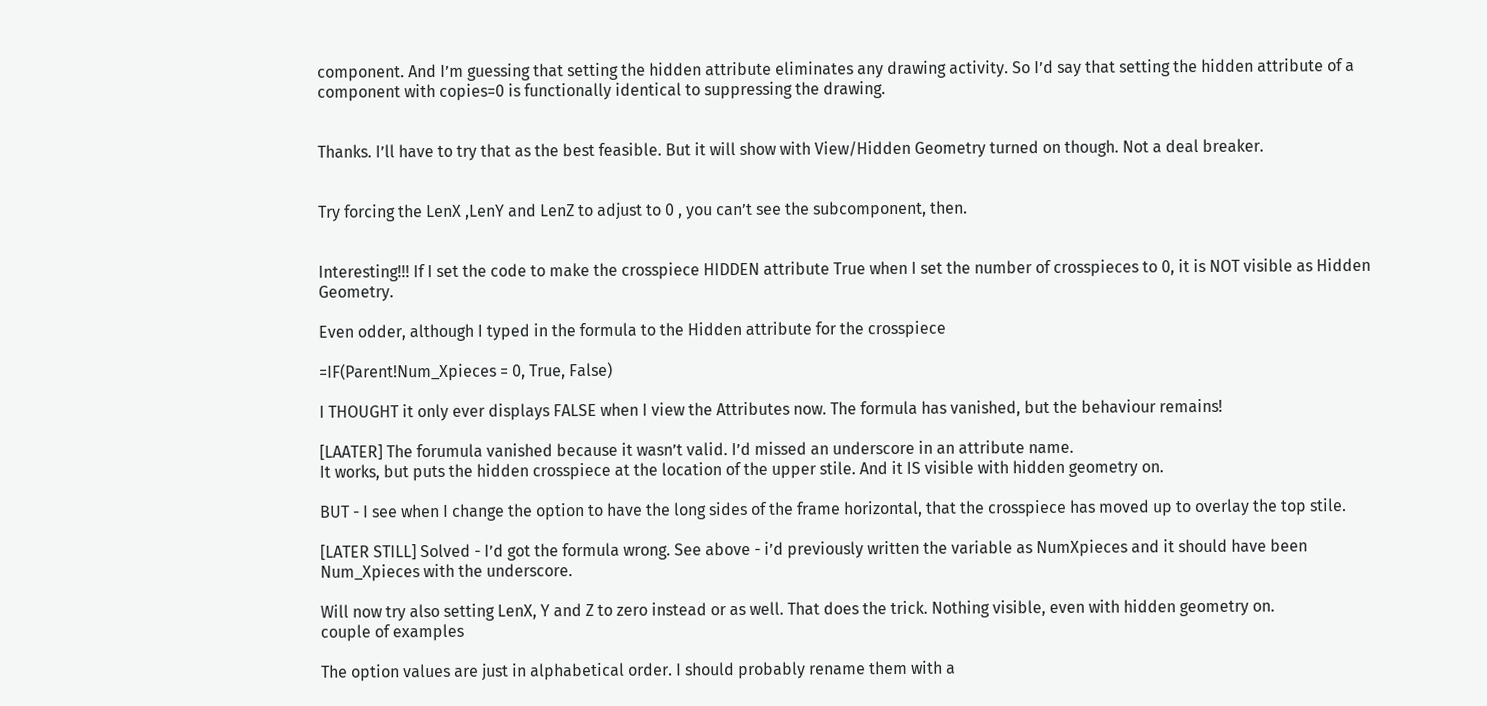component. And I’m guessing that setting the hidden attribute eliminates any drawing activity. So I’d say that setting the hidden attribute of a component with copies=0 is functionally identical to suppressing the drawing.


Thanks. I’ll have to try that as the best feasible. But it will show with View/Hidden Geometry turned on though. Not a deal breaker.


Try forcing the LenX ,LenY and LenZ to adjust to 0 , you can’t see the subcomponent, then.


Interesting!!! If I set the code to make the crosspiece HIDDEN attribute True when I set the number of crosspieces to 0, it is NOT visible as Hidden Geometry.

Even odder, although I typed in the formula to the Hidden attribute for the crosspiece

=IF(Parent!Num_Xpieces = 0, True, False)

I THOUGHT it only ever displays FALSE when I view the Attributes now. The formula has vanished, but the behaviour remains!

[LAATER] The forumula vanished because it wasn’t valid. I’d missed an underscore in an attribute name.
It works, but puts the hidden crosspiece at the location of the upper stile. And it IS visible with hidden geometry on.

BUT - I see when I change the option to have the long sides of the frame horizontal, that the crosspiece has moved up to overlay the top stile.

[LATER STILL] Solved - I’d got the formula wrong. See above - i’d previously written the variable as NumXpieces and it should have been Num_Xpieces with the underscore.

Will now try also setting LenX, Y and Z to zero instead or as well. That does the trick. Nothing visible, even with hidden geometry on.
couple of examples

The option values are just in alphabetical order. I should probably rename them with a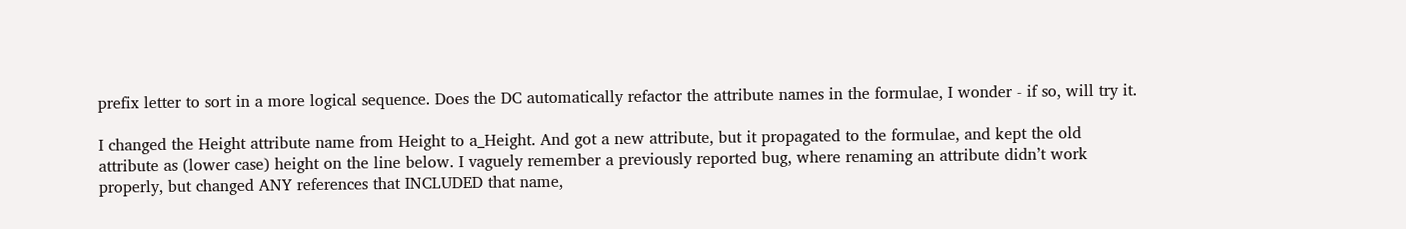prefix letter to sort in a more logical sequence. Does the DC automatically refactor the attribute names in the formulae, I wonder - if so, will try it.

I changed the Height attribute name from Height to a_Height. And got a new attribute, but it propagated to the formulae, and kept the old attribute as (lower case) height on the line below. I vaguely remember a previously reported bug, where renaming an attribute didn’t work properly, but changed ANY references that INCLUDED that name,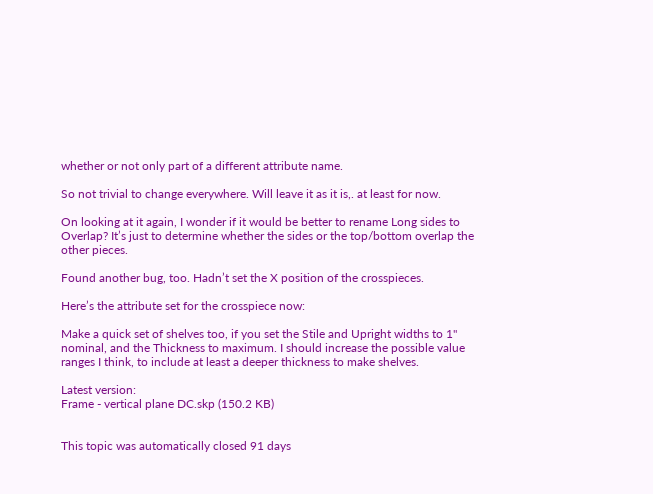whether or not only part of a different attribute name.

So not trivial to change everywhere. Will leave it as it is,. at least for now.

On looking at it again, I wonder if it would be better to rename Long sides to Overlap? It’s just to determine whether the sides or the top/bottom overlap the other pieces.

Found another bug, too. Hadn’t set the X position of the crosspieces.

Here’s the attribute set for the crosspiece now:

Make a quick set of shelves too, if you set the Stile and Upright widths to 1" nominal, and the Thickness to maximum. I should increase the possible value ranges I think, to include at least a deeper thickness to make shelves.

Latest version:
Frame - vertical plane DC.skp (150.2 KB)


This topic was automatically closed 91 days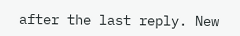after the last reply. New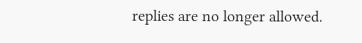replies are no longer allowed.